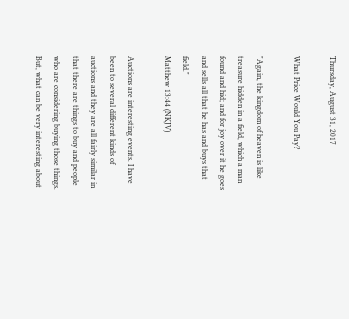Thursday, August 31, 2017

What Price Would You Pay?

"Again, the kingdom of heaven is like treasure hidden in a field, which a man found and hid; and for joy over it he goes and sells all that he has and buys that field."
Matthew 13:44 (NKJV)

Auctions are interesting events. I have been to several different kinds of auctions and they are all fairly similar in that there are things to buy and people who are considering buying those things.  But, what can be very interesting about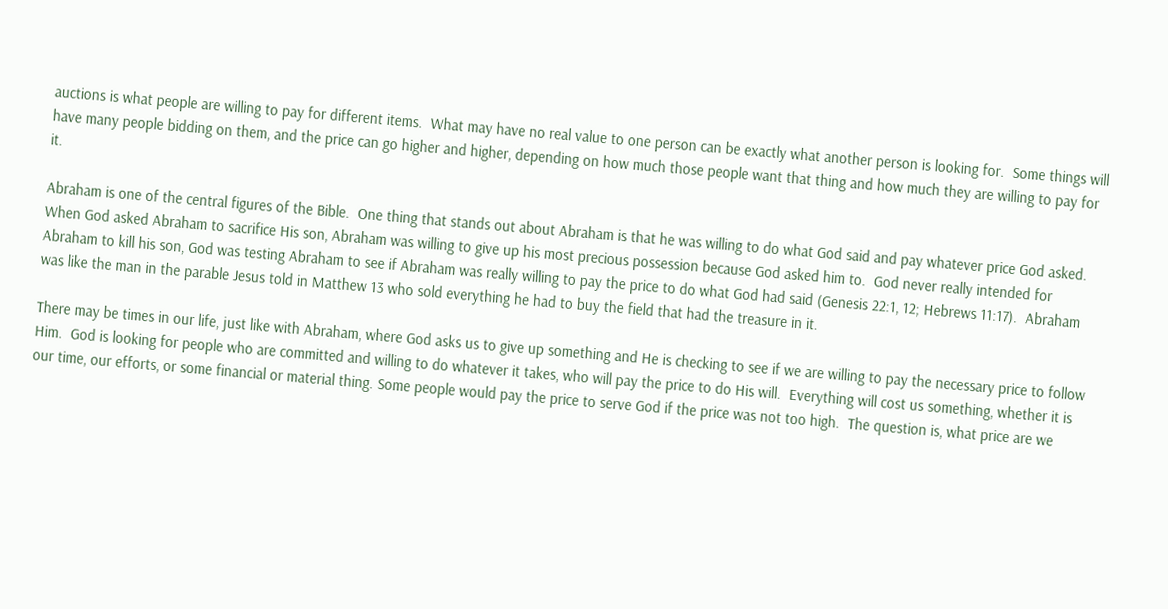auctions is what people are willing to pay for different items.  What may have no real value to one person can be exactly what another person is looking for.  Some things will have many people bidding on them, and the price can go higher and higher, depending on how much those people want that thing and how much they are willing to pay for it.

Abraham is one of the central figures of the Bible.  One thing that stands out about Abraham is that he was willing to do what God said and pay whatever price God asked.  When God asked Abraham to sacrifice His son, Abraham was willing to give up his most precious possession because God asked him to.  God never really intended for Abraham to kill his son, God was testing Abraham to see if Abraham was really willing to pay the price to do what God had said (Genesis 22:1, 12; Hebrews 11:17).  Abraham was like the man in the parable Jesus told in Matthew 13 who sold everything he had to buy the field that had the treasure in it.

There may be times in our life, just like with Abraham, where God asks us to give up something and He is checking to see if we are willing to pay the necessary price to follow Him.  God is looking for people who are committed and willing to do whatever it takes, who will pay the price to do His will.  Everything will cost us something, whether it is our time, our efforts, or some financial or material thing. Some people would pay the price to serve God if the price was not too high.  The question is, what price are we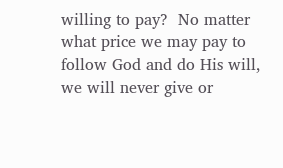willing to pay?  No matter what price we may pay to follow God and do His will, we will never give or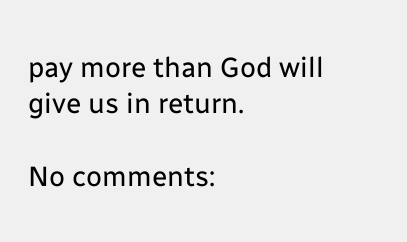pay more than God will give us in return.

No comments: